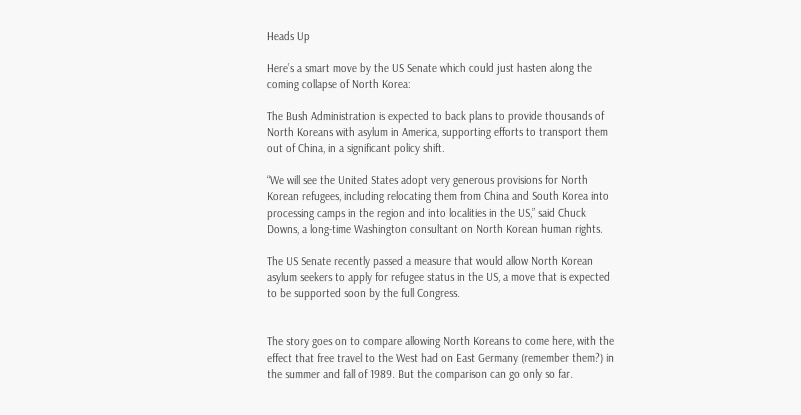Heads Up

Here’s a smart move by the US Senate which could just hasten along the coming collapse of North Korea:

The Bush Administration is expected to back plans to provide thousands of North Koreans with asylum in America, supporting efforts to transport them out of China, in a significant policy shift.

“We will see the United States adopt very generous provisions for North Korean refugees, including relocating them from China and South Korea into processing camps in the region and into localities in the US,” said Chuck Downs, a long-time Washington consultant on North Korean human rights.

The US Senate recently passed a measure that would allow North Korean asylum seekers to apply for refugee status in the US, a move that is expected to be supported soon by the full Congress.


The story goes on to compare allowing North Koreans to come here, with the effect that free travel to the West had on East Germany (remember them?) in the summer and fall of 1989. But the comparison can go only so far.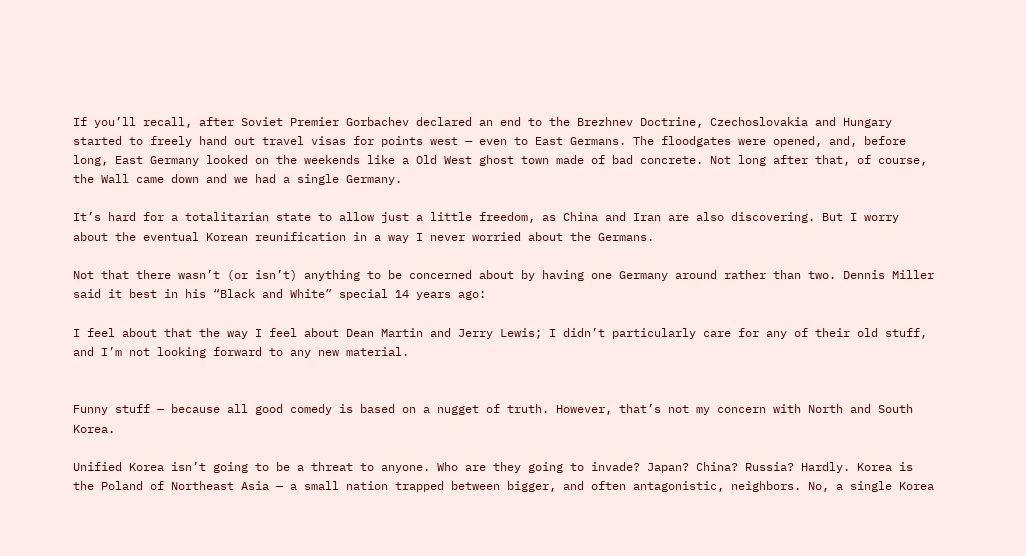If you’ll recall, after Soviet Premier Gorbachev declared an end to the Brezhnev Doctrine, Czechoslovakia and Hungary started to freely hand out travel visas for points west — even to East Germans. The floodgates were opened, and, before long, East Germany looked on the weekends like a Old West ghost town made of bad concrete. Not long after that, of course, the Wall came down and we had a single Germany.

It’s hard for a totalitarian state to allow just a little freedom, as China and Iran are also discovering. But I worry about the eventual Korean reunification in a way I never worried about the Germans.

Not that there wasn’t (or isn’t) anything to be concerned about by having one Germany around rather than two. Dennis Miller said it best in his “Black and White” special 14 years ago:

I feel about that the way I feel about Dean Martin and Jerry Lewis; I didn’t particularly care for any of their old stuff, and I’m not looking forward to any new material.


Funny stuff — because all good comedy is based on a nugget of truth. However, that’s not my concern with North and South Korea.

Unified Korea isn’t going to be a threat to anyone. Who are they going to invade? Japan? China? Russia? Hardly. Korea is the Poland of Northeast Asia — a small nation trapped between bigger, and often antagonistic, neighbors. No, a single Korea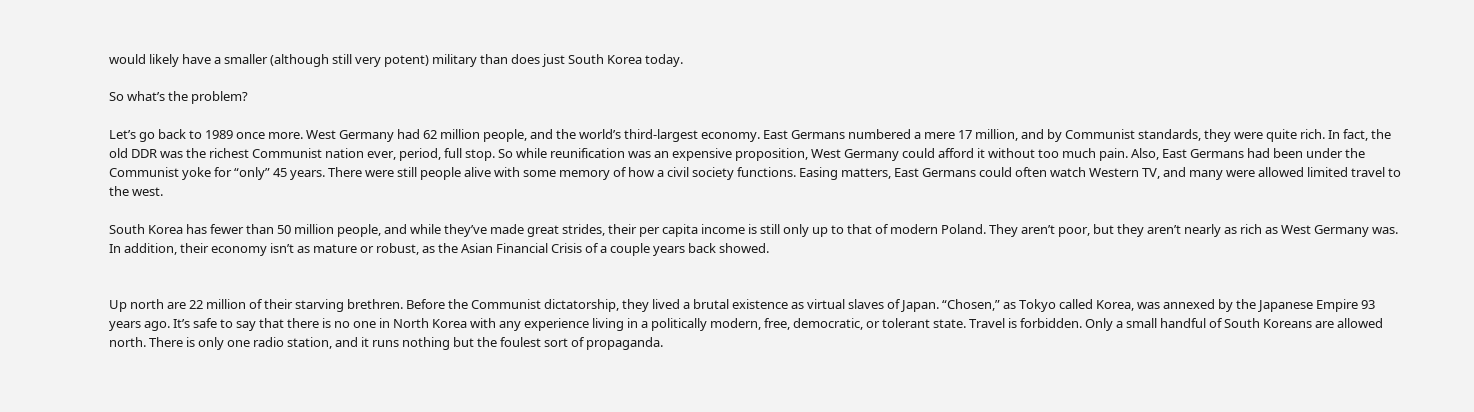would likely have a smaller (although still very potent) military than does just South Korea today.

So what’s the problem?

Let’s go back to 1989 once more. West Germany had 62 million people, and the world’s third-largest economy. East Germans numbered a mere 17 million, and by Communist standards, they were quite rich. In fact, the old DDR was the richest Communist nation ever, period, full stop. So while reunification was an expensive proposition, West Germany could afford it without too much pain. Also, East Germans had been under the Communist yoke for “only” 45 years. There were still people alive with some memory of how a civil society functions. Easing matters, East Germans could often watch Western TV, and many were allowed limited travel to the west.

South Korea has fewer than 50 million people, and while they’ve made great strides, their per capita income is still only up to that of modern Poland. They aren’t poor, but they aren’t nearly as rich as West Germany was. In addition, their economy isn’t as mature or robust, as the Asian Financial Crisis of a couple years back showed.


Up north are 22 million of their starving brethren. Before the Communist dictatorship, they lived a brutal existence as virtual slaves of Japan. “Chosen,” as Tokyo called Korea, was annexed by the Japanese Empire 93 years ago. It’s safe to say that there is no one in North Korea with any experience living in a politically modern, free, democratic, or tolerant state. Travel is forbidden. Only a small handful of South Koreans are allowed north. There is only one radio station, and it runs nothing but the foulest sort of propaganda.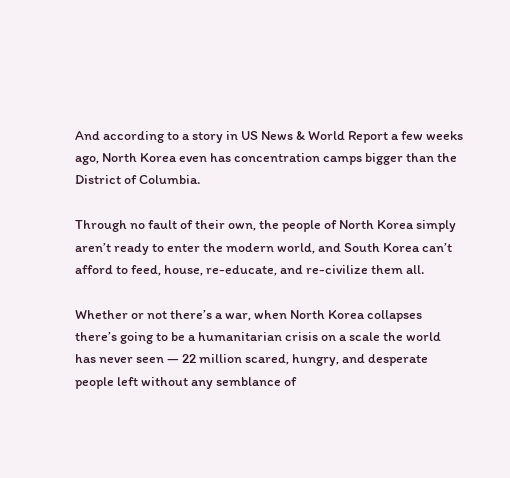And according to a story in US News & World Report a few weeks ago, North Korea even has concentration camps bigger than the District of Columbia.

Through no fault of their own, the people of North Korea simply aren’t ready to enter the modern world, and South Korea can’t afford to feed, house, re-educate, and re-civilize them all.

Whether or not there’s a war, when North Korea collapses there’s going to be a humanitarian crisis on a scale the world has never seen — 22 million scared, hungry, and desperate people left without any semblance of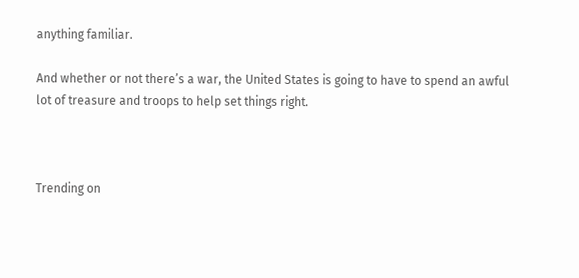anything familiar.

And whether or not there’s a war, the United States is going to have to spend an awful lot of treasure and troops to help set things right.



Trending on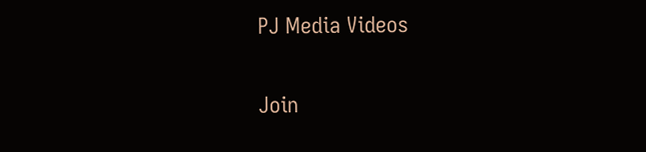PJ Media Videos

Join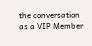the conversation as a VIP Member